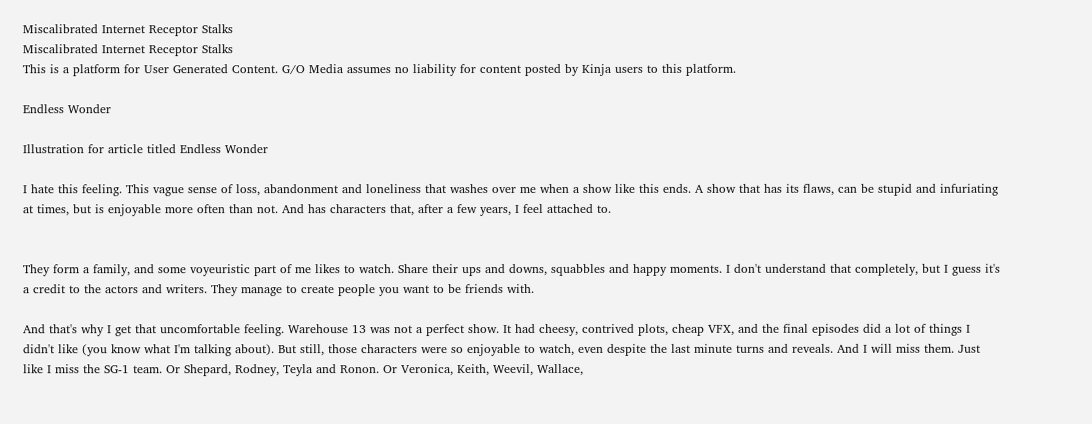Miscalibrated Internet Receptor Stalks
Miscalibrated Internet Receptor Stalks
This is a platform for User Generated Content. G/O Media assumes no liability for content posted by Kinja users to this platform.

Endless Wonder

Illustration for article titled Endless Wonder

I hate this feeling. This vague sense of loss, abandonment and loneliness that washes over me when a show like this ends. A show that has its flaws, can be stupid and infuriating at times, but is enjoyable more often than not. And has characters that, after a few years, I feel attached to.


They form a family, and some voyeuristic part of me likes to watch. Share their ups and downs, squabbles and happy moments. I don't understand that completely, but I guess it's a credit to the actors and writers. They manage to create people you want to be friends with.

And that's why I get that uncomfortable feeling. Warehouse 13 was not a perfect show. It had cheesy, contrived plots, cheap VFX, and the final episodes did a lot of things I didn't like (you know what I'm talking about). But still, those characters were so enjoyable to watch, even despite the last minute turns and reveals. And I will miss them. Just like I miss the SG-1 team. Or Shepard, Rodney, Teyla and Ronon. Or Veronica, Keith, Weevil, Wallace,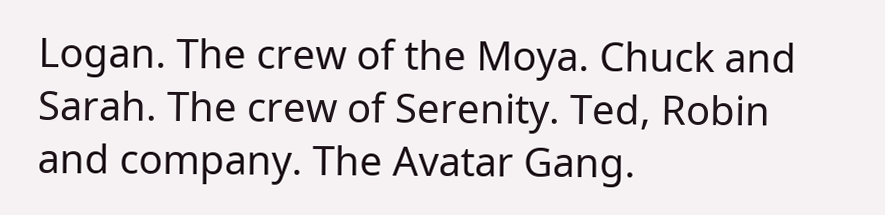Logan. The crew of the Moya. Chuck and Sarah. The crew of Serenity. Ted, Robin and company. The Avatar Gang.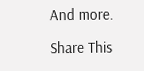And more.

Share This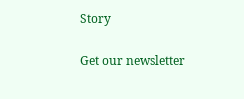Story

Get our newsletter